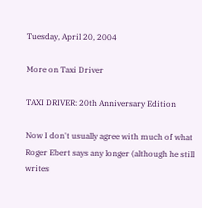Tuesday, April 20, 2004

More on Taxi Driver

TAXI DRIVER: 20th Anniversary Edition

Now I don't usually agree with much of what Roger Ebert says any longer (although he still writes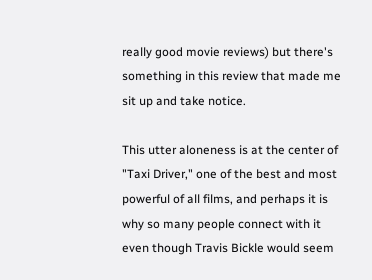really good movie reviews) but there's something in this review that made me sit up and take notice.

This utter aloneness is at the center of "Taxi Driver," one of the best and most powerful of all films, and perhaps it is why so many people connect with it even though Travis Bickle would seem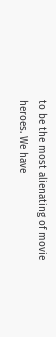to be the most alienating of movie heroes. We have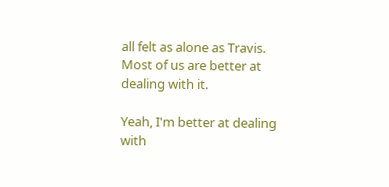all felt as alone as Travis. Most of us are better at dealing with it.

Yeah, I'm better at dealing with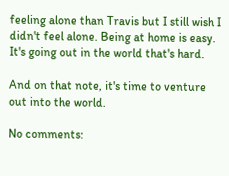feeling alone than Travis but I still wish I didn't feel alone. Being at home is easy. It's going out in the world that's hard.

And on that note, it's time to venture out into the world.

No comments: